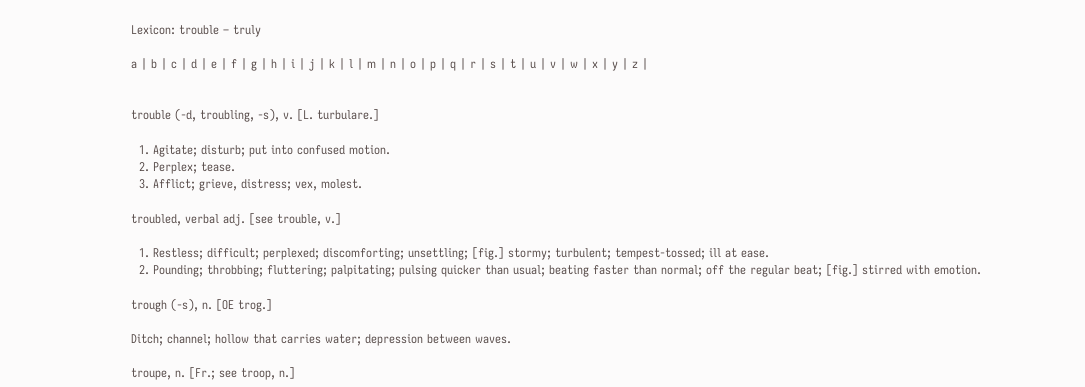Lexicon: trouble – truly

a | b | c | d | e | f | g | h | i | j | k | l | m | n | o | p | q | r | s | t | u | v | w | x | y | z |


trouble (-d, troubling, -s), v. [L. turbulare.]

  1. Agitate; disturb; put into confused motion.
  2. Perplex; tease.
  3. Afflict; grieve, distress; vex, molest.

troubled, verbal adj. [see trouble, v.]

  1. Restless; difficult; perplexed; discomforting; unsettling; [fig.] stormy; turbulent; tempest-tossed; ill at ease.
  2. Pounding; throbbing; fluttering; palpitating; pulsing quicker than usual; beating faster than normal; off the regular beat; [fig.] stirred with emotion.

trough (-s), n. [OE trog.]

Ditch; channel; hollow that carries water; depression between waves.

troupe, n. [Fr.; see troop, n.]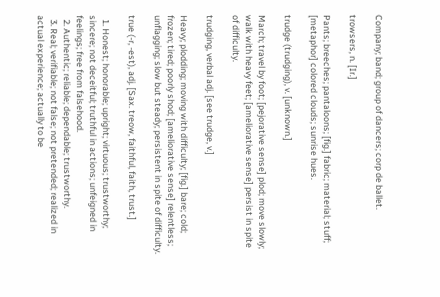Company; band; group of dancers; corp de ballet.

trowsers, n. [Ir.]

Pants; breeches; pantaloons; [fig.] fabric; material; stuff; [metaphor] colored clouds; sunrise hues.

trudge (trudging), v. [unknown.]

March; travel by foot; [pejorative sense] plod; move slowly; walk with heavy feet; [ameliorative sense] persist in spite of difficulty.

trudging, verbal adj. [see trudge, v.]

Heavy; plodding; moving with difficulty; [fig.] bare; cold; frozen; tired; poorly shod; [ameliorative sense] relentless; unflagging; slow but steady; persistent in spite of difficulty.

true (-r, -est), adj. [Sax. treow, faithful, faith, trust.]

  1. Honest; honorable; upright; virtuous; trustworthy; sincere; not deceitful; truthful in actions; unfeigned in feelings; free from falsehood.
  2. Authentic; reliable; dependable; trustworthy.
  3. Real; verifiable; not false; not pretended; realized in actual experience; actually to be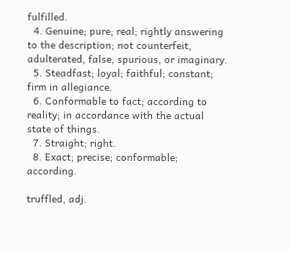fulfilled.
  4. Genuine; pure; real; rightly answering to the description; not counterfeit, adulterated, false, spurious, or imaginary.
  5. Steadfast; loyal; faithful; constant; firm in allegiance.
  6. Conformable to fact; according to reality; in accordance with the actual state of things.
  7. Straight; right.
  8. Exact; precise; conformable; according.

truffled, adj.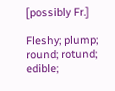[possibly Fr.]

Fleshy; plump; round; rotund; edible;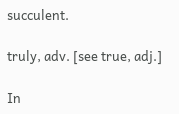succulent.

truly, adv. [see true, adj.]

In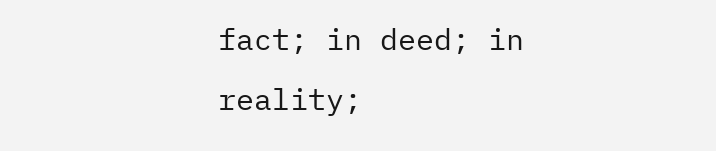fact; in deed; in reality;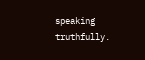speaking truthfully.